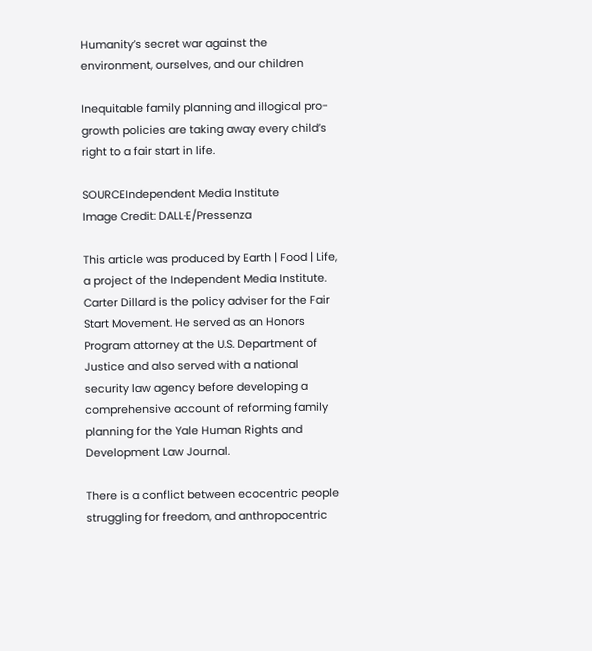Humanity’s secret war against the environment, ourselves, and our children

Inequitable family planning and illogical pro-growth policies are taking away every child’s right to a fair start in life.

SOURCEIndependent Media Institute
Image Credit: DALL·E/Pressenza

This article was produced by Earth | Food | Life, a project of the Independent Media Institute. Carter Dillard is the policy adviser for the Fair Start Movement. He served as an Honors Program attorney at the U.S. Department of Justice and also served with a national security law agency before developing a comprehensive account of reforming family planning for the Yale Human Rights and Development Law Journal.

There is a conflict between ecocentric people struggling for freedom, and anthropocentric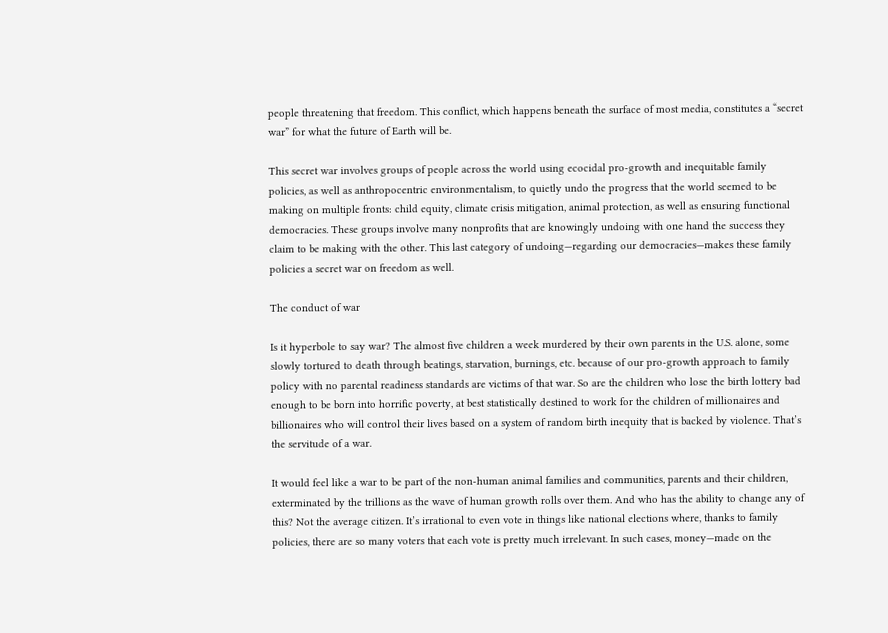people threatening that freedom. This conflict, which happens beneath the surface of most media, constitutes a “secret war” for what the future of Earth will be.

This secret war involves groups of people across the world using ecocidal pro-growth and inequitable family policies, as well as anthropocentric environmentalism, to quietly undo the progress that the world seemed to be making on multiple fronts: child equity, climate crisis mitigation, animal protection, as well as ensuring functional democracies. These groups involve many nonprofits that are knowingly undoing with one hand the success they claim to be making with the other. This last category of undoing—regarding our democracies—makes these family policies a secret war on freedom as well.

The conduct of war

Is it hyperbole to say war? The almost five children a week murdered by their own parents in the U.S. alone, some slowly tortured to death through beatings, starvation, burnings, etc. because of our pro-growth approach to family policy with no parental readiness standards are victims of that war. So are the children who lose the birth lottery bad enough to be born into horrific poverty, at best statistically destined to work for the children of millionaires and billionaires who will control their lives based on a system of random birth inequity that is backed by violence. That’s the servitude of a war.

It would feel like a war to be part of the non-human animal families and communities, parents and their children, exterminated by the trillions as the wave of human growth rolls over them. And who has the ability to change any of this? Not the average citizen. It’s irrational to even vote in things like national elections where, thanks to family policies, there are so many voters that each vote is pretty much irrelevant. In such cases, money—made on the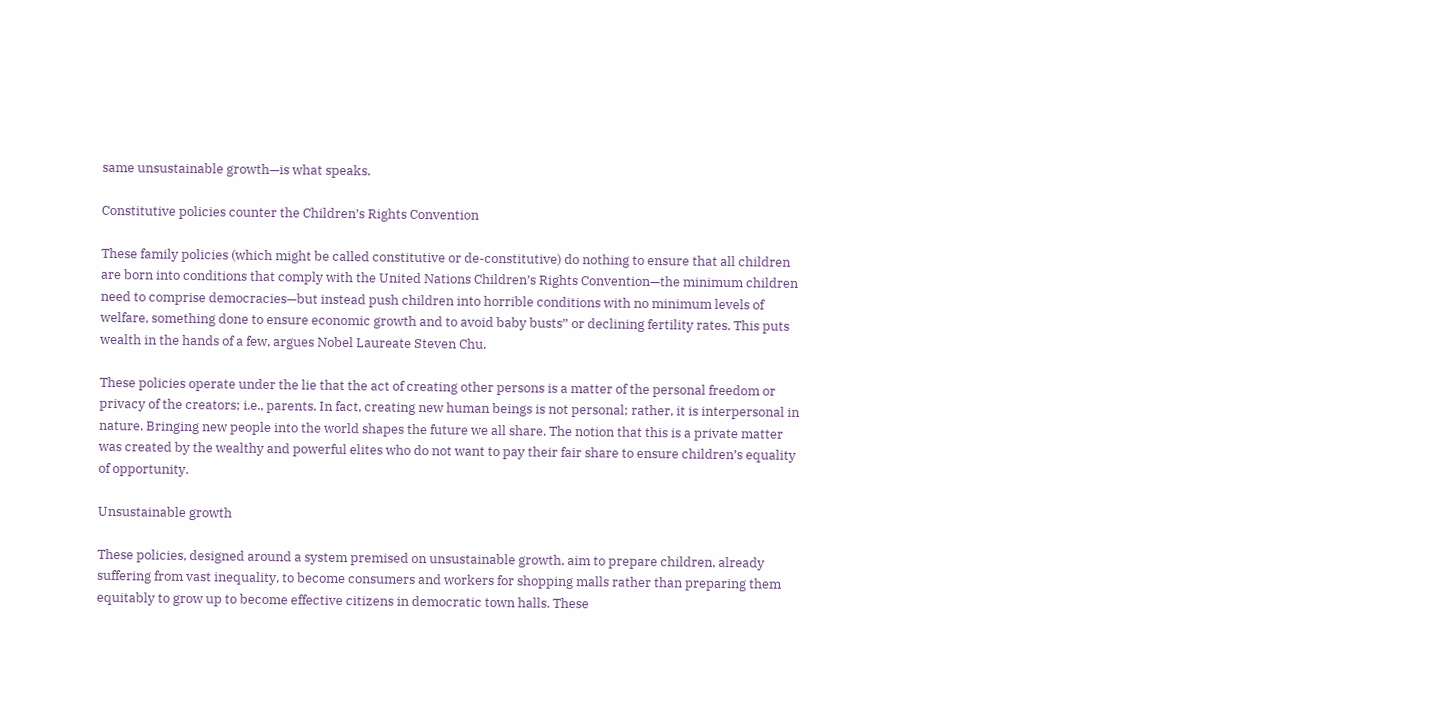same unsustainable growth—is what speaks.

Constitutive policies counter the Children’s Rights Convention

These family policies (which might be called constitutive or de-constitutive) do nothing to ensure that all children are born into conditions that comply with the United Nations Children’s Rights Convention—the minimum children need to comprise democracies—but instead push children into horrible conditions with no minimum levels of welfare, something done to ensure economic growth and to avoid baby busts” or declining fertility rates. This puts wealth in the hands of a few, argues Nobel Laureate Steven Chu.

These policies operate under the lie that the act of creating other persons is a matter of the personal freedom or privacy of the creators; i.e., parents. In fact, creating new human beings is not personal; rather, it is interpersonal in nature. Bringing new people into the world shapes the future we all share. The notion that this is a private matter was created by the wealthy and powerful elites who do not want to pay their fair share to ensure children’s equality of opportunity.

Unsustainable growth

These policies, designed around a system premised on unsustainable growth, aim to prepare children, already suffering from vast inequality, to become consumers and workers for shopping malls rather than preparing them equitably to grow up to become effective citizens in democratic town halls. These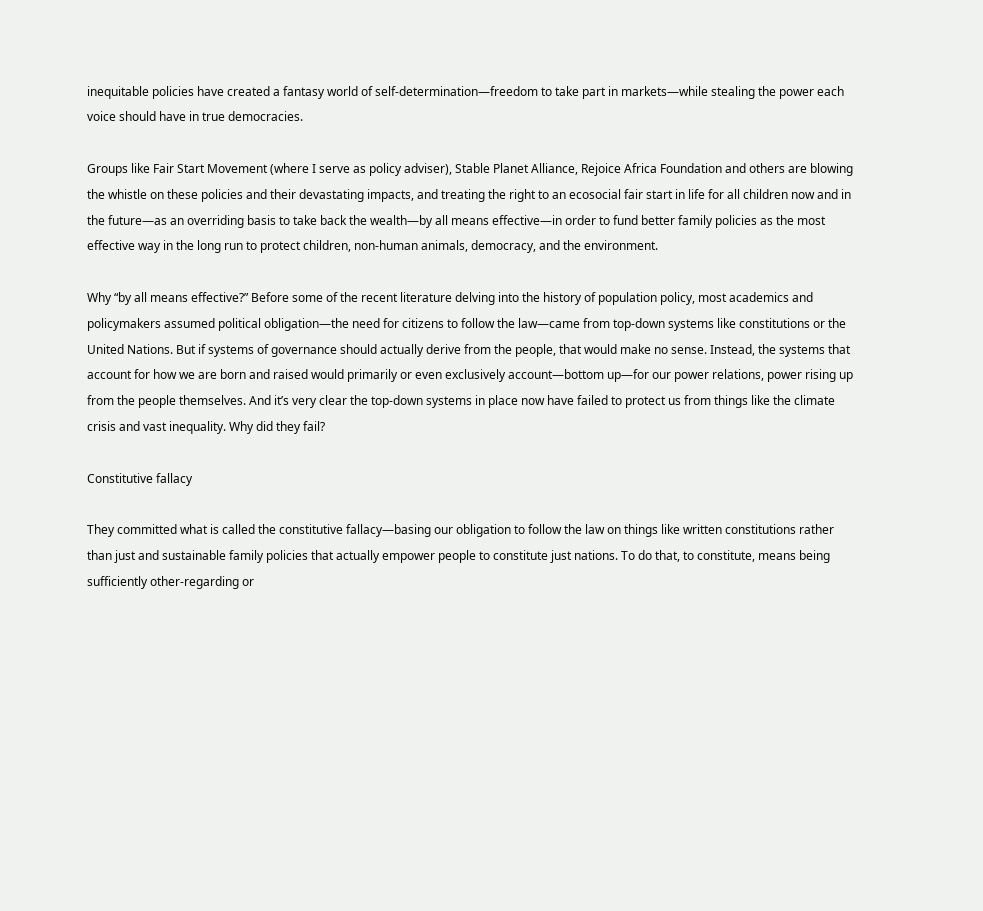inequitable policies have created a fantasy world of self-determination—freedom to take part in markets—while stealing the power each voice should have in true democracies.

Groups like Fair Start Movement (where I serve as policy adviser), Stable Planet Alliance, Rejoice Africa Foundation and others are blowing the whistle on these policies and their devastating impacts, and treating the right to an ecosocial fair start in life for all children now and in the future—as an overriding basis to take back the wealth—by all means effective—in order to fund better family policies as the most effective way in the long run to protect children, non-human animals, democracy, and the environment.

Why “by all means effective?” Before some of the recent literature delving into the history of population policy, most academics and policymakers assumed political obligation—the need for citizens to follow the law—came from top-down systems like constitutions or the United Nations. But if systems of governance should actually derive from the people, that would make no sense. Instead, the systems that account for how we are born and raised would primarily or even exclusively account—bottom up—for our power relations, power rising up from the people themselves. And it’s very clear the top-down systems in place now have failed to protect us from things like the climate crisis and vast inequality. Why did they fail?

Constitutive fallacy

They committed what is called the constitutive fallacy—basing our obligation to follow the law on things like written constitutions rather than just and sustainable family policies that actually empower people to constitute just nations. To do that, to constitute, means being sufficiently other-regarding or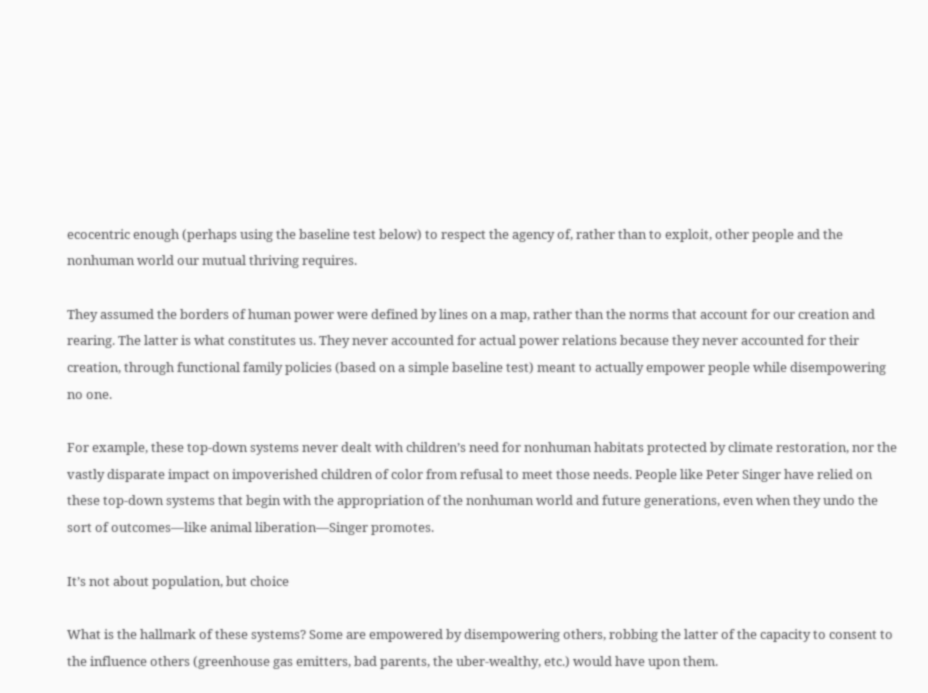ecocentric enough (perhaps using the baseline test below) to respect the agency of, rather than to exploit, other people and the nonhuman world our mutual thriving requires.

They assumed the borders of human power were defined by lines on a map, rather than the norms that account for our creation and rearing. The latter is what constitutes us. They never accounted for actual power relations because they never accounted for their creation, through functional family policies (based on a simple baseline test) meant to actually empower people while disempowering no one.

For example, these top-down systems never dealt with children’s need for nonhuman habitats protected by climate restoration, nor the vastly disparate impact on impoverished children of color from refusal to meet those needs. People like Peter Singer have relied on these top-down systems that begin with the appropriation of the nonhuman world and future generations, even when they undo the sort of outcomes—like animal liberation—Singer promotes.

It’s not about population, but choice

What is the hallmark of these systems? Some are empowered by disempowering others, robbing the latter of the capacity to consent to the influence others (greenhouse gas emitters, bad parents, the uber-wealthy, etc.) would have upon them.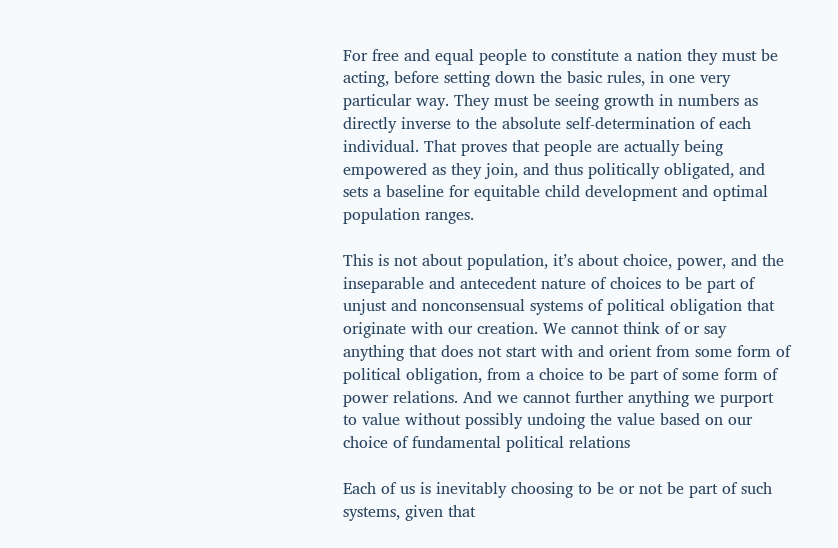For free and equal people to constitute a nation they must be acting, before setting down the basic rules, in one very particular way. They must be seeing growth in numbers as directly inverse to the absolute self-determination of each individual. That proves that people are actually being empowered as they join, and thus politically obligated, and sets a baseline for equitable child development and optimal population ranges.

This is not about population, it’s about choice, power, and the inseparable and antecedent nature of choices to be part of unjust and nonconsensual systems of political obligation that originate with our creation. We cannot think of or say anything that does not start with and orient from some form of political obligation, from a choice to be part of some form of power relations. And we cannot further anything we purport to value without possibly undoing the value based on our choice of fundamental political relations

Each of us is inevitably choosing to be or not be part of such systems, given that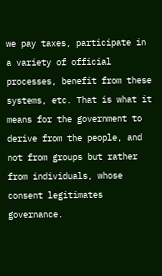we pay taxes, participate in a variety of official processes, benefit from these systems, etc. That is what it means for the government to derive from the people, and not from groups but rather from individuals, whose consent legitimates governance.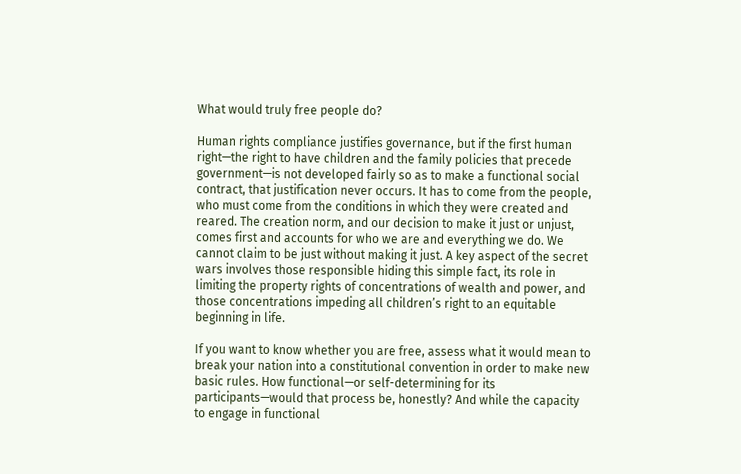What would truly free people do?

Human rights compliance justifies governance, but if the first human right—the right to have children and the family policies that precede government—is not developed fairly so as to make a functional social contract, that justification never occurs. It has to come from the people, who must come from the conditions in which they were created and reared. The creation norm, and our decision to make it just or unjust, comes first and accounts for who we are and everything we do. We cannot claim to be just without making it just. A key aspect of the secret wars involves those responsible hiding this simple fact, its role in limiting the property rights of concentrations of wealth and power, and those concentrations impeding all children’s right to an equitable beginning in life.

If you want to know whether you are free, assess what it would mean to break your nation into a constitutional convention in order to make new basic rules. How functional—or self-determining for its participants—would that process be, honestly? And while the capacity to engage in functional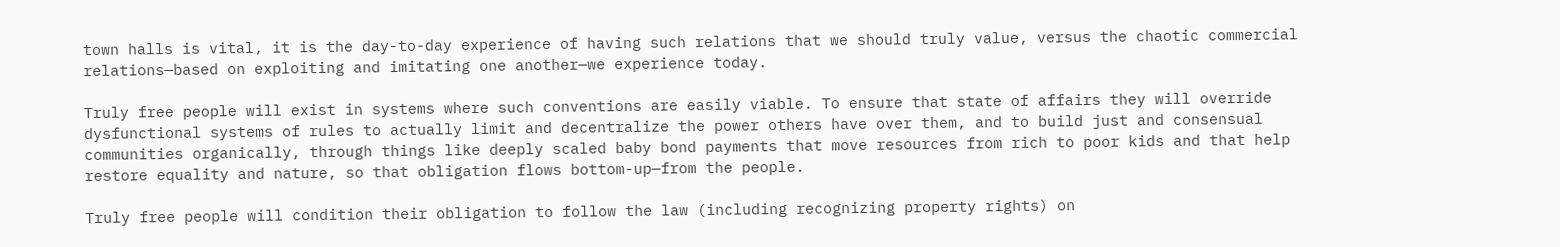town halls is vital, it is the day-to-day experience of having such relations that we should truly value, versus the chaotic commercial relations—based on exploiting and imitating one another—we experience today.

Truly free people will exist in systems where such conventions are easily viable. To ensure that state of affairs they will override dysfunctional systems of rules to actually limit and decentralize the power others have over them, and to build just and consensual communities organically, through things like deeply scaled baby bond payments that move resources from rich to poor kids and that help restore equality and nature, so that obligation flows bottom-up—from the people.

Truly free people will condition their obligation to follow the law (including recognizing property rights) on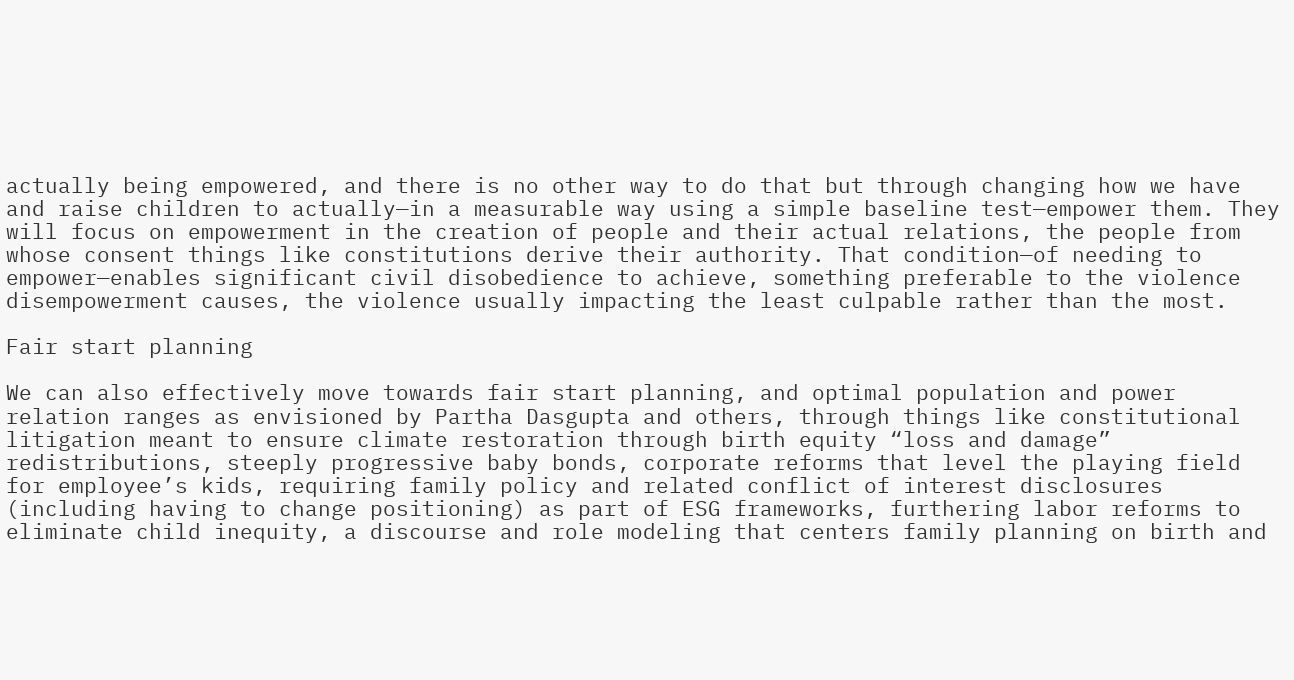actually being empowered, and there is no other way to do that but through changing how we have and raise children to actually—in a measurable way using a simple baseline test—empower them. They will focus on empowerment in the creation of people and their actual relations, the people from whose consent things like constitutions derive their authority. That condition—of needing to empower—enables significant civil disobedience to achieve, something preferable to the violence disempowerment causes, the violence usually impacting the least culpable rather than the most.

Fair start planning

We can also effectively move towards fair start planning, and optimal population and power relation ranges as envisioned by Partha Dasgupta and others, through things like constitutional litigation meant to ensure climate restoration through birth equity “loss and damage” redistributions, steeply progressive baby bonds, corporate reforms that level the playing field for employee’s kids, requiring family policy and related conflict of interest disclosures (including having to change positioning) as part of ESG frameworks, furthering labor reforms to eliminate child inequity, a discourse and role modeling that centers family planning on birth and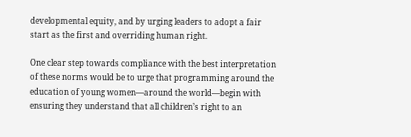developmental equity, and by urging leaders to adopt a fair start as the first and overriding human right.

One clear step towards compliance with the best interpretation of these norms would be to urge that programming around the education of young women—around the world—begin with ensuring they understand that all children’s right to an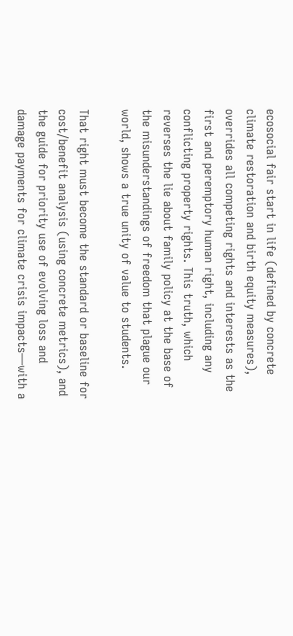ecosocial fair start in life (defined by concrete climate restoration and birth equity measures), overrides all competing rights and interests as the first and peremptory human right, including any conflicting property rights. This truth, which reverses the lie about family policy at the base of the misunderstandings of freedom that plague our world, shows a true unity of value to students.

That right must become the standard or baseline for cost/benefit analysis (using concrete metrics), and the guide for priority use of evolving loss and damage payments for climate crisis impacts—with a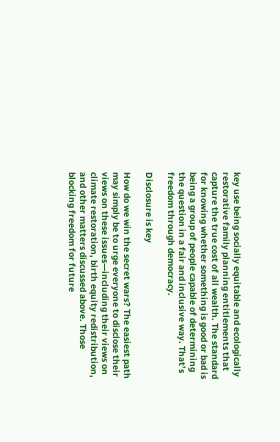key use being socially equitable and ecologically restorative family planning entitlements that capture the true cost of all wealth. The standard for knowing whether something is good or bad is being a group of people capable of determining the question in a fair and inclusive way. That’s freedom through democracy.

Disclosure is key

How do we win the secret wars? The easiest path may simply be to urge everyone to disclose their views on these issues—including their views on climate restoration, birth equity redistribution, and other matters discussed above. Those blocking freedom for future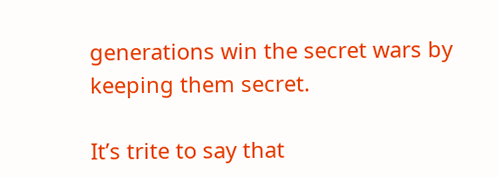generations win the secret wars by keeping them secret.

It’s trite to say that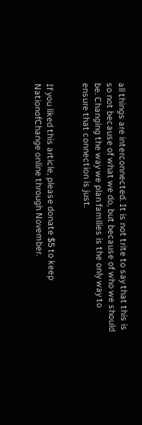all things are interconnected. It is not trite to say that this is so not because of what we do, but because of who we should be. Changing the way we plan families is the only way to ensure that connection is just.


If you liked this article, please donate $5 to keep NationofChange online through November.